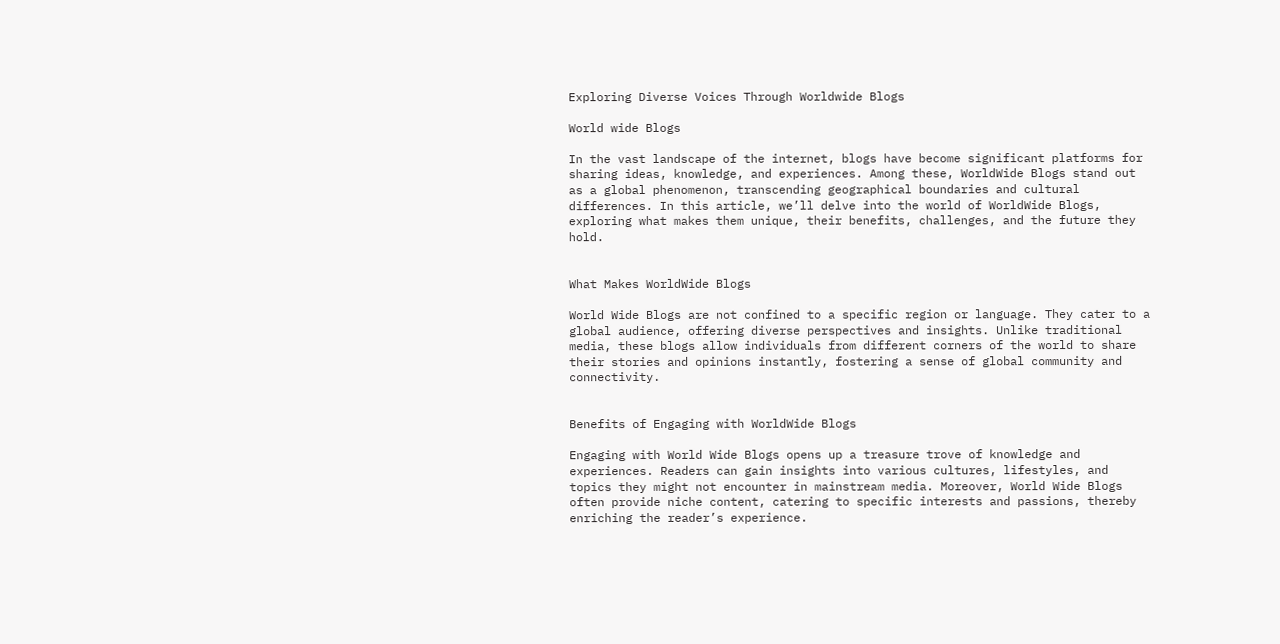Exploring Diverse Voices Through Worldwide Blogs

World wide Blogs

In the vast landscape of the internet, blogs have become significant platforms for sharing ideas, knowledge, and experiences. Among these, WorldWide Blogs stand out as a global phenomenon, transcending geographical boundaries and cultural differences. In this article, we’ll delve into the world of WorldWide Blogs, exploring what makes them unique, their benefits, challenges, and the future they hold.


What Makes WorldWide Blogs

World Wide Blogs are not confined to a specific region or language. They cater to a global audience, offering diverse perspectives and insights. Unlike traditional media, these blogs allow individuals from different corners of the world to share their stories and opinions instantly, fostering a sense of global community and connectivity.


Benefits of Engaging with WorldWide Blogs

Engaging with World Wide Blogs opens up a treasure trove of knowledge and experiences. Readers can gain insights into various cultures, lifestyles, and topics they might not encounter in mainstream media. Moreover, World Wide Blogs often provide niche content, catering to specific interests and passions, thereby enriching the reader’s experience.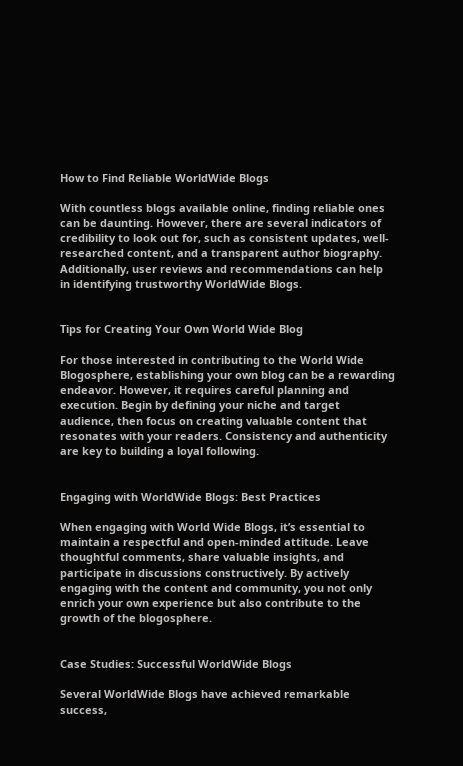How to Find Reliable WorldWide Blogs

With countless blogs available online, finding reliable ones can be daunting. However, there are several indicators of credibility to look out for, such as consistent updates, well-researched content, and a transparent author biography. Additionally, user reviews and recommendations can help in identifying trustworthy WorldWide Blogs.


Tips for Creating Your Own World Wide Blog

For those interested in contributing to the World Wide Blogosphere, establishing your own blog can be a rewarding endeavor. However, it requires careful planning and execution. Begin by defining your niche and target audience, then focus on creating valuable content that resonates with your readers. Consistency and authenticity are key to building a loyal following.


Engaging with WorldWide Blogs: Best Practices

When engaging with World Wide Blogs, it’s essential to maintain a respectful and open-minded attitude. Leave thoughtful comments, share valuable insights, and participate in discussions constructively. By actively engaging with the content and community, you not only enrich your own experience but also contribute to the growth of the blogosphere.


Case Studies: Successful WorldWide Blogs

Several WorldWide Blogs have achieved remarkable success,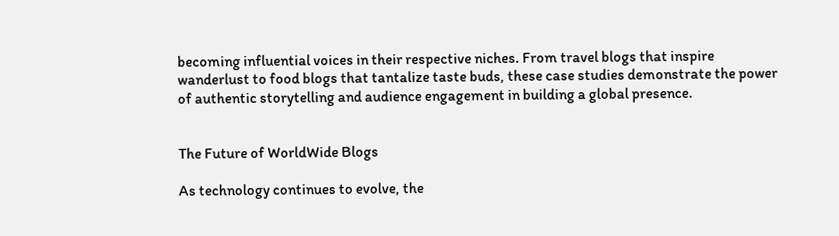becoming influential voices in their respective niches. From travel blogs that inspire wanderlust to food blogs that tantalize taste buds, these case studies demonstrate the power of authentic storytelling and audience engagement in building a global presence.


The Future of WorldWide Blogs

As technology continues to evolve, the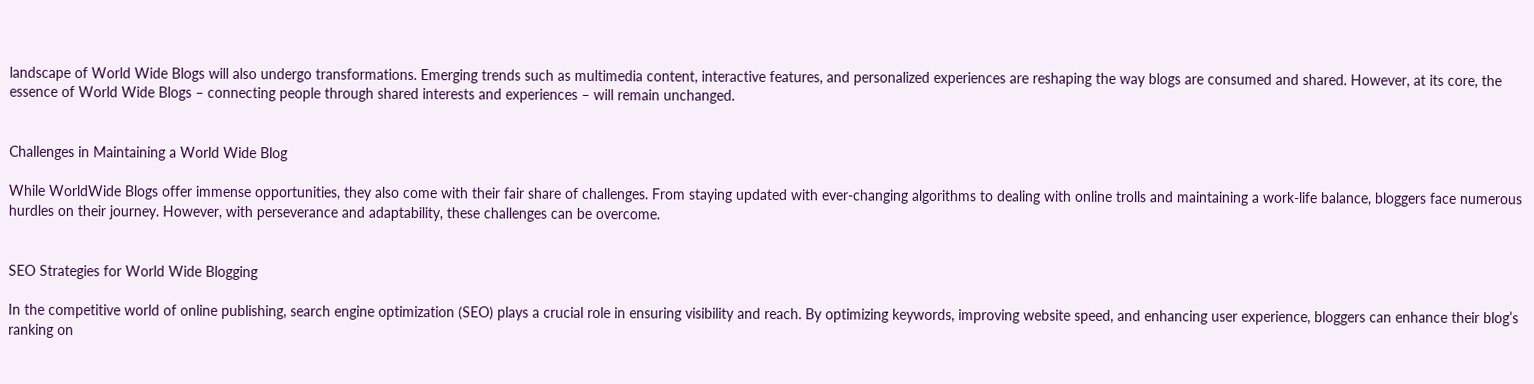landscape of World Wide Blogs will also undergo transformations. Emerging trends such as multimedia content, interactive features, and personalized experiences are reshaping the way blogs are consumed and shared. However, at its core, the essence of World Wide Blogs – connecting people through shared interests and experiences – will remain unchanged.


Challenges in Maintaining a World Wide Blog

While WorldWide Blogs offer immense opportunities, they also come with their fair share of challenges. From staying updated with ever-changing algorithms to dealing with online trolls and maintaining a work-life balance, bloggers face numerous hurdles on their journey. However, with perseverance and adaptability, these challenges can be overcome.


SEO Strategies for World Wide Blogging

In the competitive world of online publishing, search engine optimization (SEO) plays a crucial role in ensuring visibility and reach. By optimizing keywords, improving website speed, and enhancing user experience, bloggers can enhance their blog’s ranking on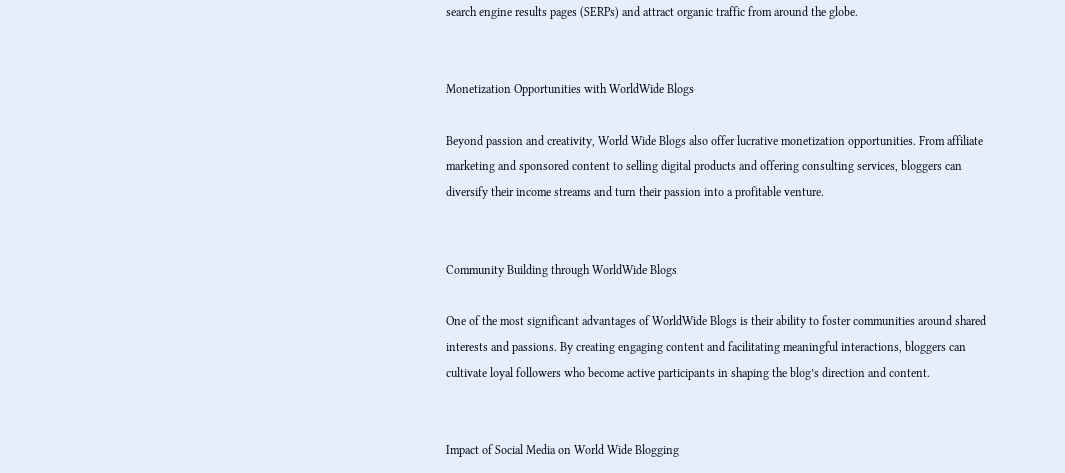search engine results pages (SERPs) and attract organic traffic from around the globe.


Monetization Opportunities with WorldWide Blogs

Beyond passion and creativity, World Wide Blogs also offer lucrative monetization opportunities. From affiliate marketing and sponsored content to selling digital products and offering consulting services, bloggers can diversify their income streams and turn their passion into a profitable venture.


Community Building through WorldWide Blogs

One of the most significant advantages of WorldWide Blogs is their ability to foster communities around shared interests and passions. By creating engaging content and facilitating meaningful interactions, bloggers can cultivate loyal followers who become active participants in shaping the blog’s direction and content.


Impact of Social Media on World Wide Blogging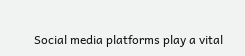Social media platforms play a vital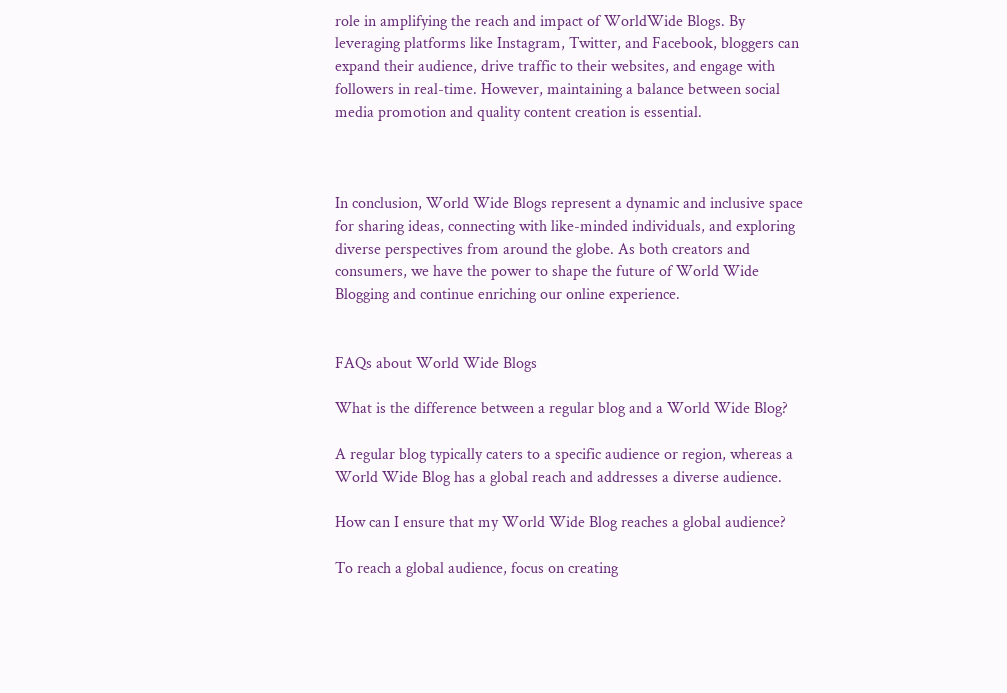role in amplifying the reach and impact of WorldWide Blogs. By leveraging platforms like Instagram, Twitter, and Facebook, bloggers can expand their audience, drive traffic to their websites, and engage with followers in real-time. However, maintaining a balance between social media promotion and quality content creation is essential.



In conclusion, World Wide Blogs represent a dynamic and inclusive space for sharing ideas, connecting with like-minded individuals, and exploring diverse perspectives from around the globe. As both creators and consumers, we have the power to shape the future of World Wide Blogging and continue enriching our online experience.


FAQs about World Wide Blogs

What is the difference between a regular blog and a World Wide Blog?

A regular blog typically caters to a specific audience or region, whereas a World Wide Blog has a global reach and addresses a diverse audience.

How can I ensure that my World Wide Blog reaches a global audience?

To reach a global audience, focus on creating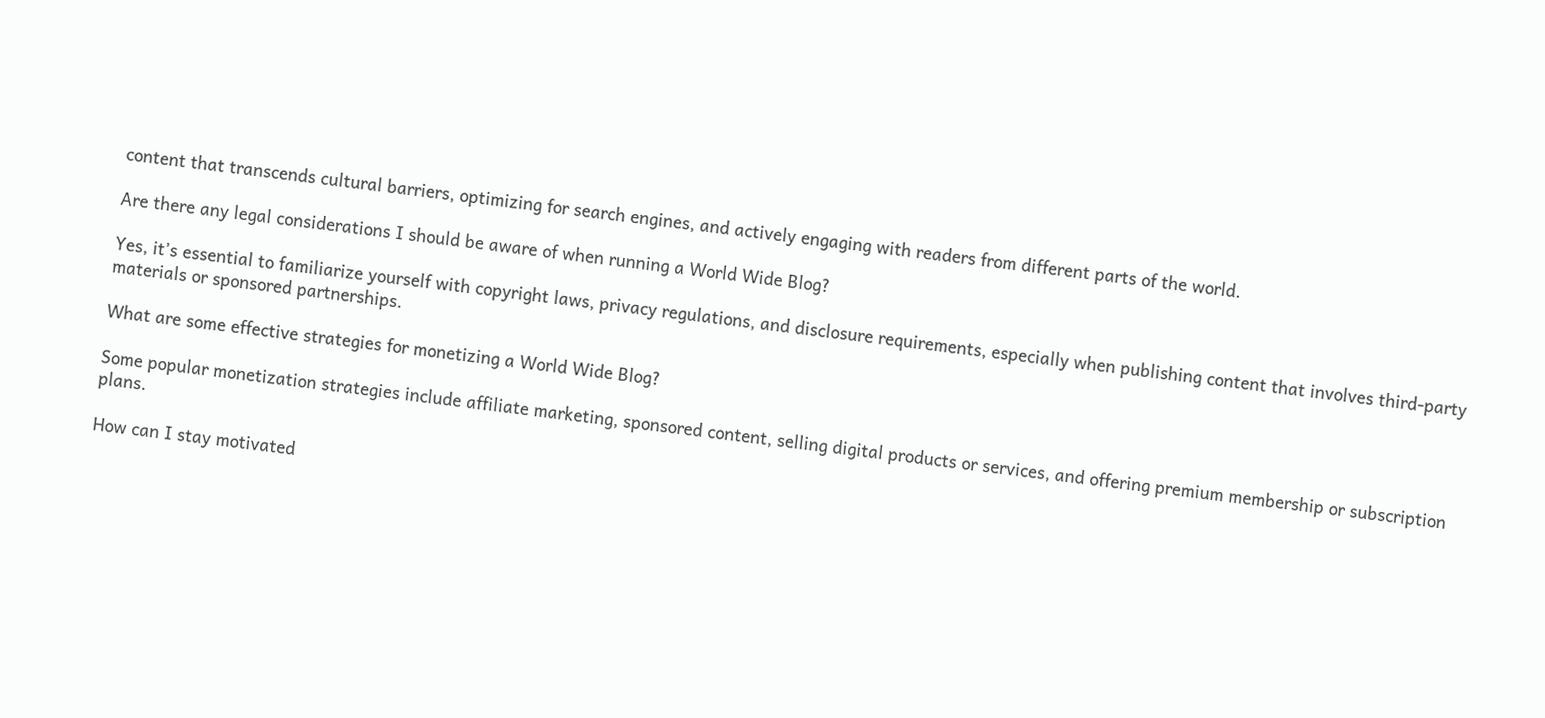content that transcends cultural barriers, optimizing for search engines, and actively engaging with readers from different parts of the world.

Are there any legal considerations I should be aware of when running a World Wide Blog?

Yes, it’s essential to familiarize yourself with copyright laws, privacy regulations, and disclosure requirements, especially when publishing content that involves third-party materials or sponsored partnerships.

What are some effective strategies for monetizing a World Wide Blog?

Some popular monetization strategies include affiliate marketing, sponsored content, selling digital products or services, and offering premium membership or subscription plans.

How can I stay motivated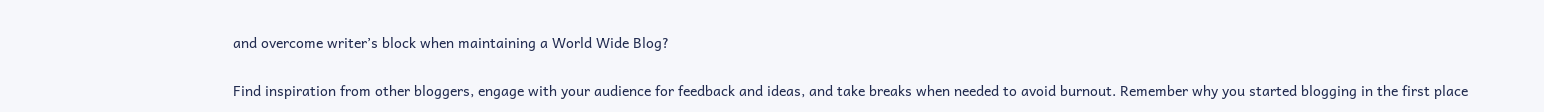and overcome writer’s block when maintaining a World Wide Blog?

Find inspiration from other bloggers, engage with your audience for feedback and ideas, and take breaks when needed to avoid burnout. Remember why you started blogging in the first place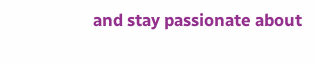and stay passionate about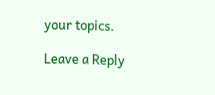your topics.

Leave a Reply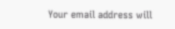Your email address will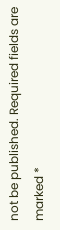not be published. Required fields are marked *